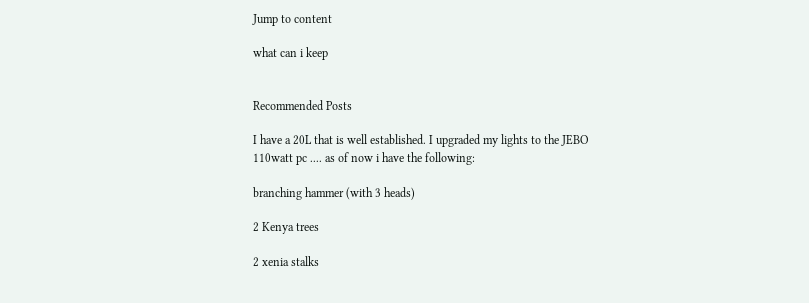Jump to content

what can i keep


Recommended Posts

I have a 20L that is well established. I upgraded my lights to the JEBO 110watt pc .... as of now i have the following:

branching hammer (with 3 heads)

2 Kenya trees

2 xenia stalks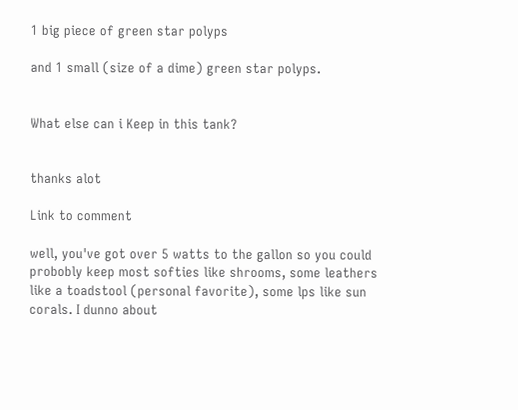1 big piece of green star polyps

and 1 small (size of a dime) green star polyps.


What else can i Keep in this tank?


thanks alot

Link to comment

well, you've got over 5 watts to the gallon so you could probobly keep most softies like shrooms, some leathers like a toadstool (personal favorite), some lps like sun corals. I dunno about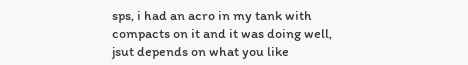sps, i had an acro in my tank with compacts on it and it was doing well, jsut depends on what you like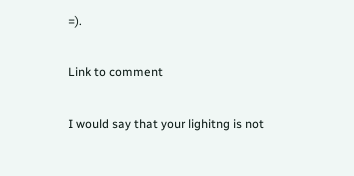=).

Link to comment

I would say that your lighitng is not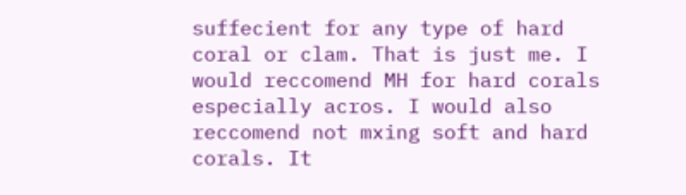suffecient for any type of hard coral or clam. That is just me. I would reccomend MH for hard corals especially acros. I would also reccomend not mxing soft and hard corals. It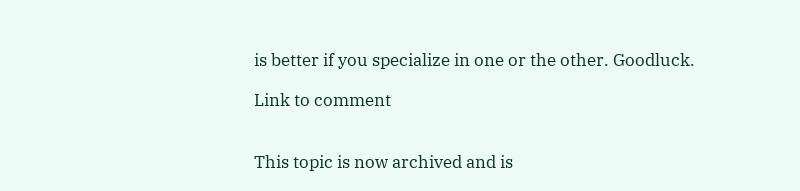is better if you specialize in one or the other. Goodluck.

Link to comment


This topic is now archived and is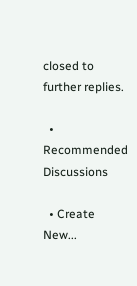closed to further replies.

  • Recommended Discussions

  • Create New...